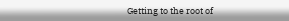Getting to the root of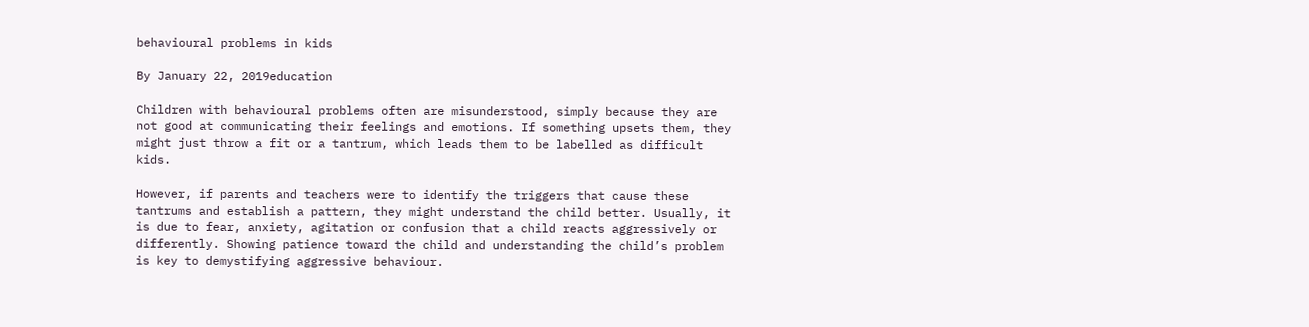behavioural problems in kids

By January 22, 2019education

Children with behavioural problems often are misunderstood, simply because they are not good at communicating their feelings and emotions. If something upsets them, they might just throw a fit or a tantrum, which leads them to be labelled as difficult kids.

However, if parents and teachers were to identify the triggers that cause these tantrums and establish a pattern, they might understand the child better. Usually, it is due to fear, anxiety, agitation or confusion that a child reacts aggressively or differently. Showing patience toward the child and understanding the child’s problem is key to demystifying aggressive behaviour.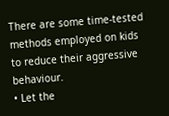There are some time-tested methods employed on kids to reduce their aggressive behaviour.
• Let the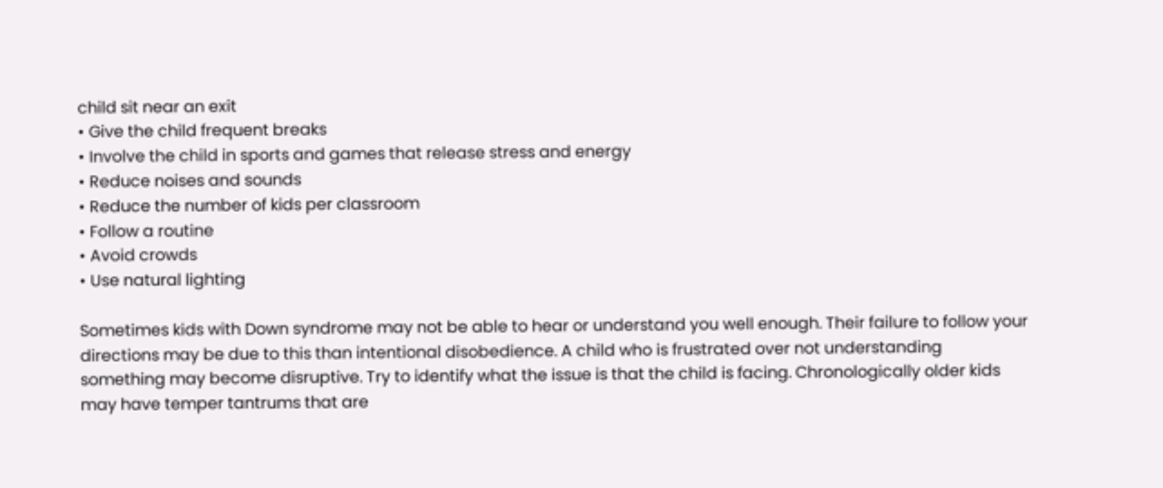child sit near an exit
• Give the child frequent breaks
• Involve the child in sports and games that release stress and energy
• Reduce noises and sounds
• Reduce the number of kids per classroom
• Follow a routine
• Avoid crowds
• Use natural lighting

Sometimes kids with Down syndrome may not be able to hear or understand you well enough. Their failure to follow your directions may be due to this than intentional disobedience. A child who is frustrated over not understanding something may become disruptive. Try to identify what the issue is that the child is facing. Chronologically older kids may have temper tantrums that are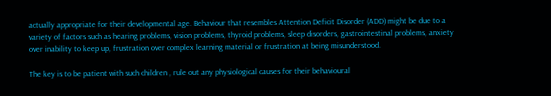actually appropriate for their developmental age. Behaviour that resembles Attention Deficit Disorder (ADD) might be due to a variety of factors such as hearing problems, vision problems, thyroid problems, sleep disorders, gastrointestinal problems, anxiety over inability to keep up, frustration over complex learning material or frustration at being misunderstood.

The key is to be patient with such children , rule out any physiological causes for their behavioural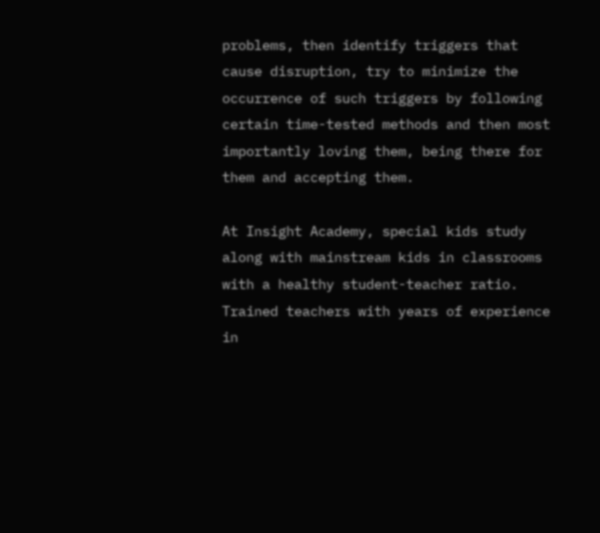problems, then identify triggers that cause disruption, try to minimize the occurrence of such triggers by following certain time-tested methods and then most importantly loving them, being there for them and accepting them.

At Insight Academy, special kids study along with mainstream kids in classrooms with a healthy student-teacher ratio. Trained teachers with years of experience in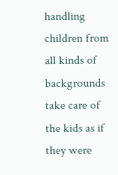handling children from all kinds of backgrounds take care of the kids as if they were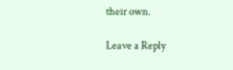their own.

Leave a Reply